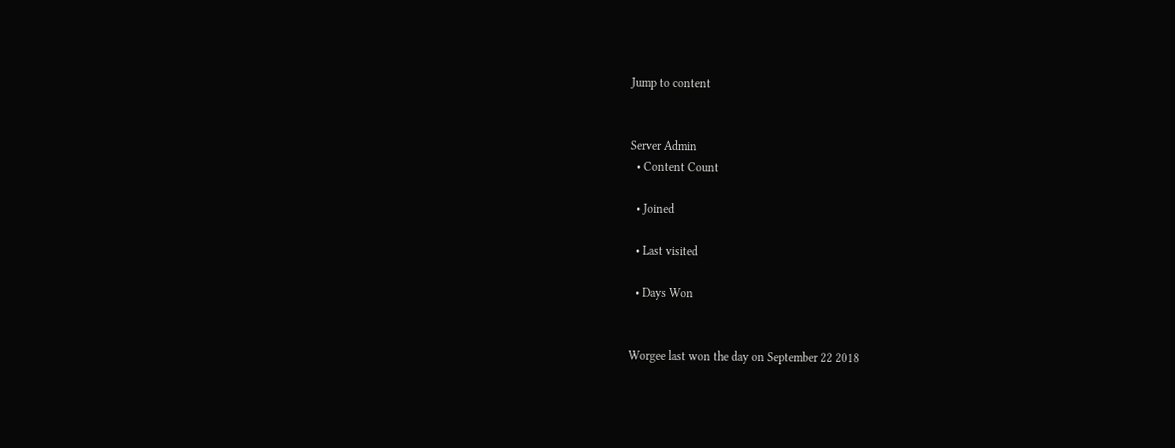Jump to content


Server Admin
  • Content Count

  • Joined

  • Last visited

  • Days Won


Worgee last won the day on September 22 2018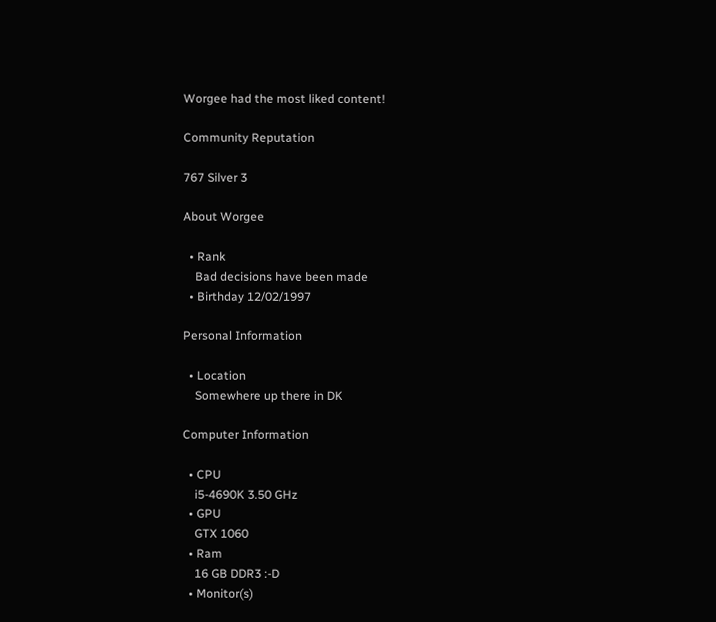Worgee had the most liked content!

Community Reputation

767 Silver 3

About Worgee

  • Rank
    Bad decisions have been made
  • Birthday 12/02/1997

Personal Information

  • Location
    Somewhere up there in DK

Computer Information

  • CPU
    i5-4690K 3.50 GHz
  • GPU
    GTX 1060
  • Ram
    16 GB DDR3 :-D
  • Monitor(s)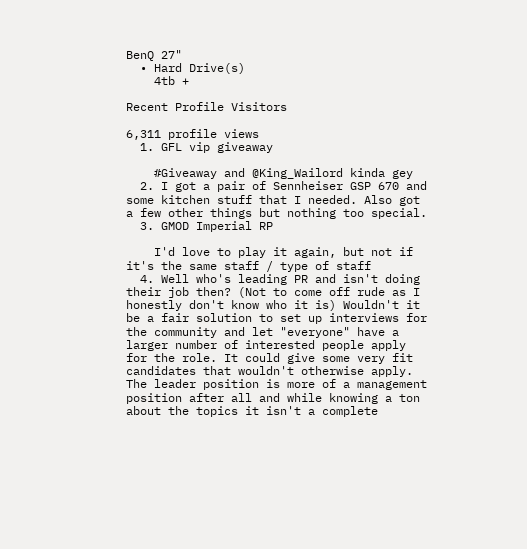BenQ 27"
  • Hard Drive(s)
    4tb +

Recent Profile Visitors

6,311 profile views
  1. GFL vip giveaway

    #Giveaway and @King_Wailord kinda gey
  2. I got a pair of Sennheiser GSP 670 and some kitchen stuff that I needed. Also got a few other things but nothing too special.
  3. GMOD Imperial RP

    I'd love to play it again, but not if it's the same staff / type of staff
  4. Well who's leading PR and isn't doing their job then? (Not to come off rude as I honestly don't know who it is) Wouldn't it be a fair solution to set up interviews for the community and let "everyone" have a larger number of interested people apply for the role. It could give some very fit candidates that wouldn't otherwise apply. The leader position is more of a management position after all and while knowing a ton about the topics it isn't a complete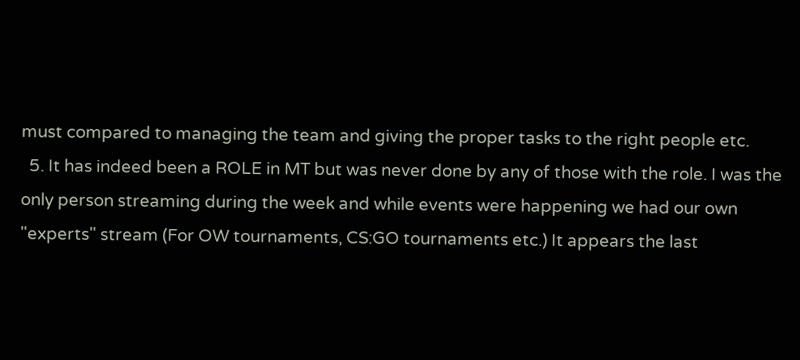must compared to managing the team and giving the proper tasks to the right people etc.
  5. It has indeed been a ROLE in MT but was never done by any of those with the role. I was the only person streaming during the week and while events were happening we had our own "experts" stream (For OW tournaments, CS:GO tournaments etc.) It appears the last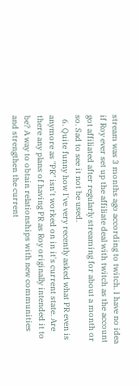stream was 3 months ago according to twitch. I have no idea if Roy ever set up the affiliate deal with twitch as the account got affiliated after regularly streaming for about a month or so. Sad to see it not be used.
  6. Quite funny how I've very recently asked what PR even is anymore as "PR" isn't worked on in it's current state. Are there any plans of having PR as Roy originally intended it to be? A way to obtain relationships with new communities and strengthen the current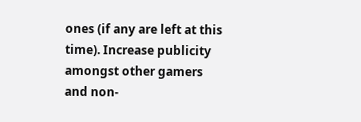ones (if any are left at this time). Increase publicity amongst other gamers and non-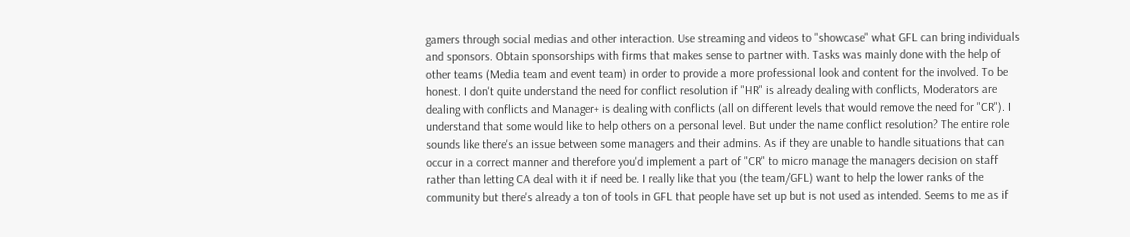gamers through social medias and other interaction. Use streaming and videos to "showcase" what GFL can bring individuals and sponsors. Obtain sponsorships with firms that makes sense to partner with. Tasks was mainly done with the help of other teams (Media team and event team) in order to provide a more professional look and content for the involved. To be honest. I don't quite understand the need for conflict resolution if "HR" is already dealing with conflicts, Moderators are dealing with conflicts and Manager+ is dealing with conflicts (all on different levels that would remove the need for "CR"). I understand that some would like to help others on a personal level. But under the name conflict resolution? The entire role sounds like there's an issue between some managers and their admins. As if they are unable to handle situations that can occur in a correct manner and therefore you'd implement a part of "CR" to micro manage the managers decision on staff rather than letting CA deal with it if need be. I really like that you (the team/GFL) want to help the lower ranks of the community but there's already a ton of tools in GFL that people have set up but is not used as intended. Seems to me as if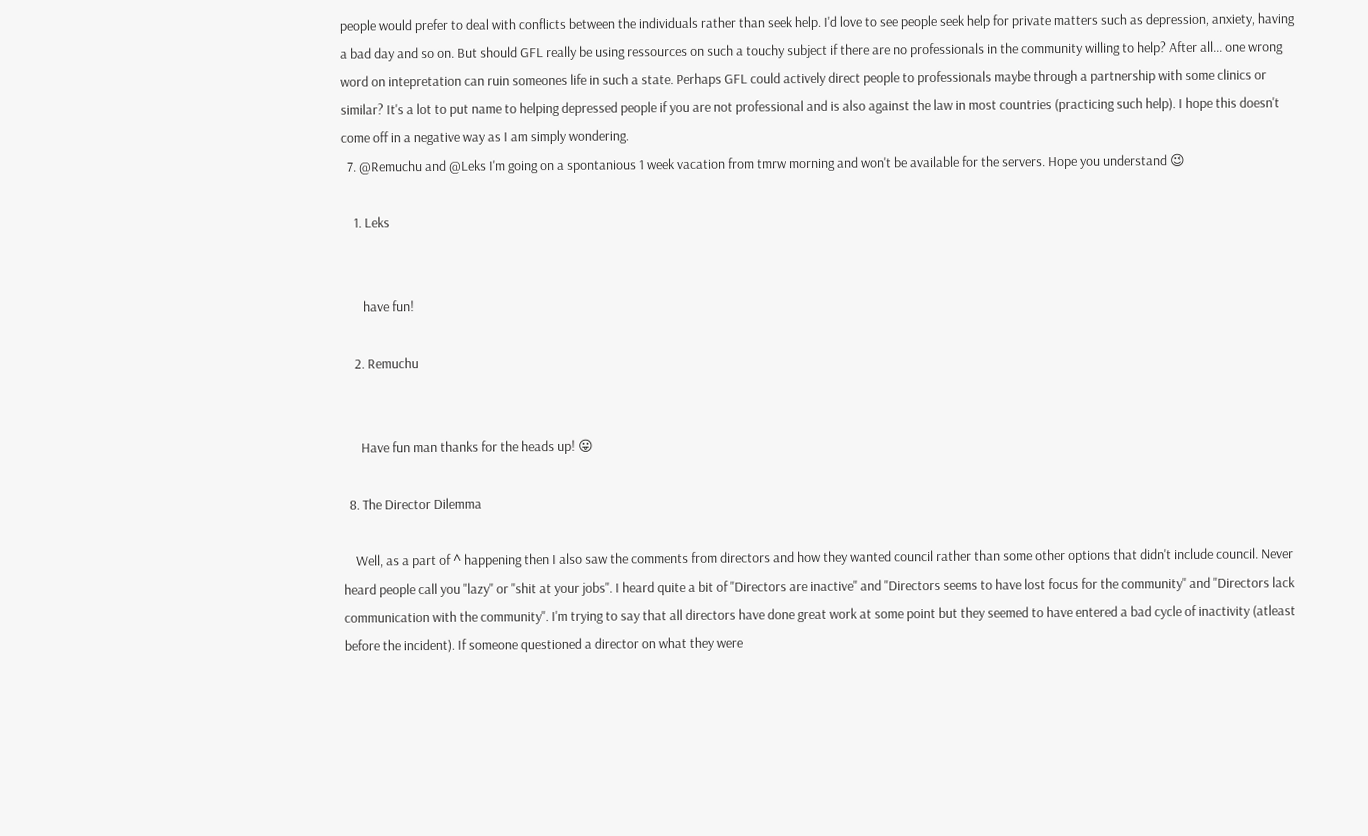people would prefer to deal with conflicts between the individuals rather than seek help. I'd love to see people seek help for private matters such as depression, anxiety, having a bad day and so on. But should GFL really be using ressources on such a touchy subject if there are no professionals in the community willing to help? After all... one wrong word on intepretation can ruin someones life in such a state. Perhaps GFL could actively direct people to professionals maybe through a partnership with some clinics or similar? It's a lot to put name to helping depressed people if you are not professional and is also against the law in most countries (practicing such help). I hope this doesn't come off in a negative way as I am simply wondering.
  7. @Remuchu and @Leks I'm going on a spontanious 1 week vacation from tmrw morning and won't be available for the servers. Hope you understand 😉

    1. Leks


       have fun!

    2. Remuchu


      Have fun man thanks for the heads up! 😛

  8. The Director Dilemma

    Well, as a part of ^ happening then I also saw the comments from directors and how they wanted council rather than some other options that didn't include council. Never heard people call you "lazy" or "shit at your jobs". I heard quite a bit of "Directors are inactive" and "Directors seems to have lost focus for the community" and "Directors lack communication with the community". I'm trying to say that all directors have done great work at some point but they seemed to have entered a bad cycle of inactivity (atleast before the incident). If someone questioned a director on what they were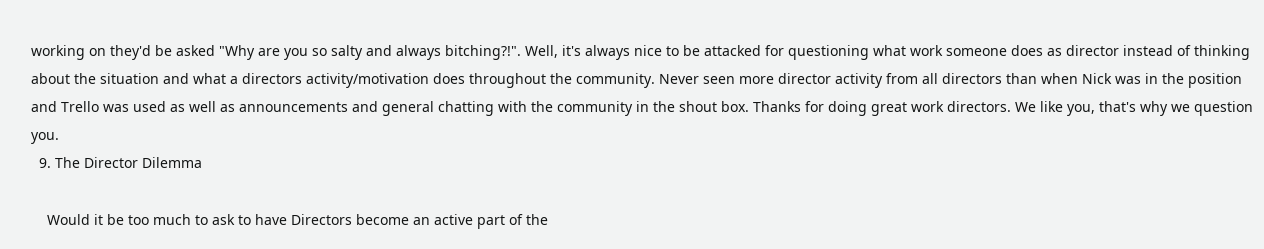working on they'd be asked "Why are you so salty and always bitching?!". Well, it's always nice to be attacked for questioning what work someone does as director instead of thinking about the situation and what a directors activity/motivation does throughout the community. Never seen more director activity from all directors than when Nick was in the position and Trello was used as well as announcements and general chatting with the community in the shout box. Thanks for doing great work directors. We like you, that's why we question you.
  9. The Director Dilemma

    Would it be too much to ask to have Directors become an active part of the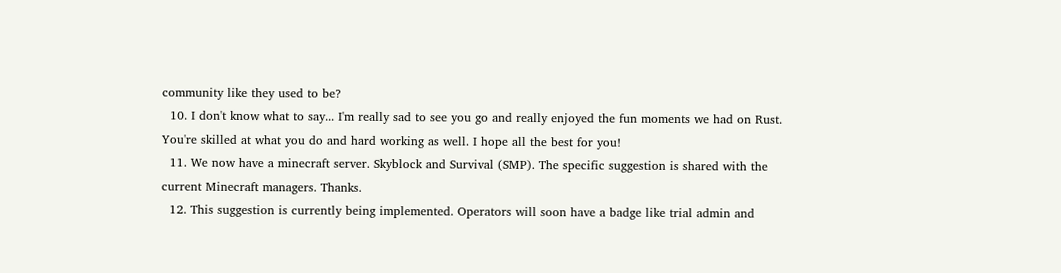community like they used to be?
  10. I don't know what to say... I'm really sad to see you go and really enjoyed the fun moments we had on Rust. You're skilled at what you do and hard working as well. I hope all the best for you!
  11. We now have a minecraft server. Skyblock and Survival (SMP). The specific suggestion is shared with the current Minecraft managers. Thanks.
  12. This suggestion is currently being implemented. Operators will soon have a badge like trial admin and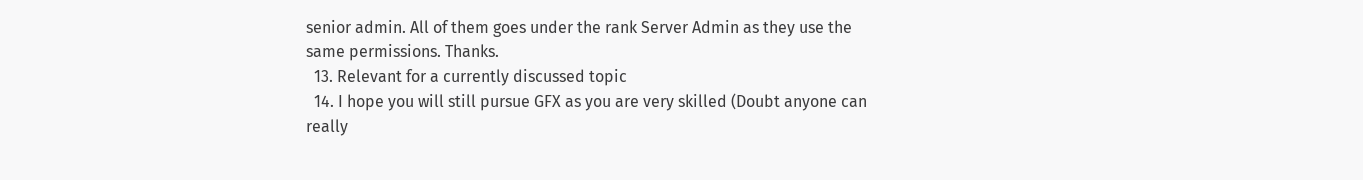senior admin. All of them goes under the rank Server Admin as they use the same permissions. Thanks.
  13. Relevant for a currently discussed topic
  14. I hope you will still pursue GFX as you are very skilled (Doubt anyone can really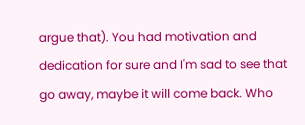argue that). You had motivation and dedication for sure and I'm sad to see that go away, maybe it will come back. Who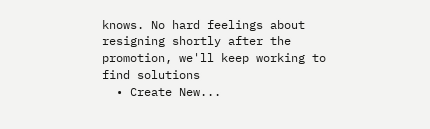knows. No hard feelings about resigning shortly after the promotion, we'll keep working to find solutions
  • Create New...